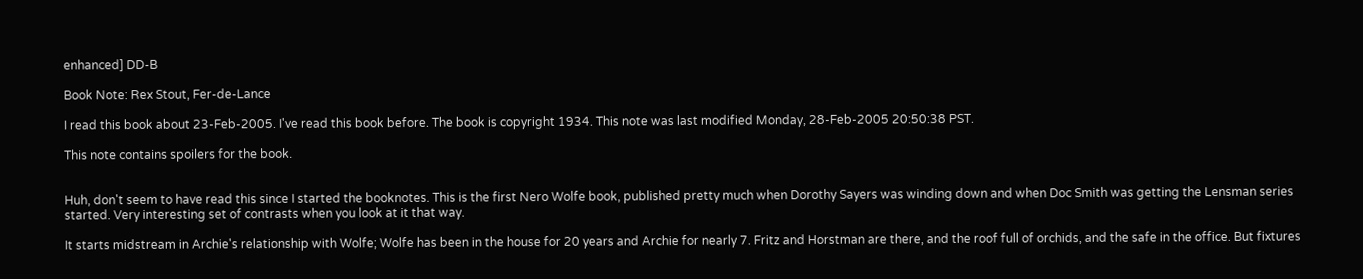enhanced] DD-B

Book Note: Rex Stout, Fer-de-Lance

I read this book about 23-Feb-2005. I've read this book before. The book is copyright 1934. This note was last modified Monday, 28-Feb-2005 20:50:38 PST.

This note contains spoilers for the book.


Huh, don't seem to have read this since I started the booknotes. This is the first Nero Wolfe book, published pretty much when Dorothy Sayers was winding down and when Doc Smith was getting the Lensman series started. Very interesting set of contrasts when you look at it that way.

It starts midstream in Archie's relationship with Wolfe; Wolfe has been in the house for 20 years and Archie for nearly 7. Fritz and Horstman are there, and the roof full of orchids, and the safe in the office. But fixtures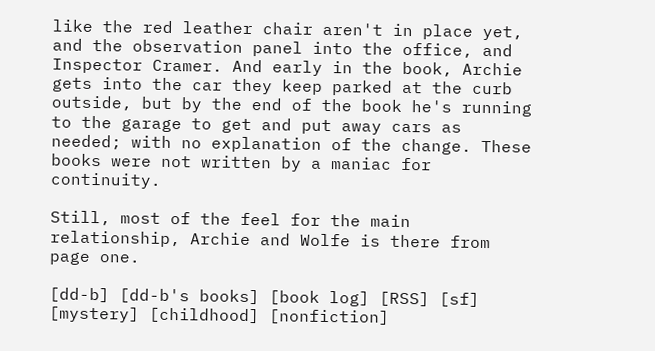like the red leather chair aren't in place yet, and the observation panel into the office, and Inspector Cramer. And early in the book, Archie gets into the car they keep parked at the curb outside, but by the end of the book he's running to the garage to get and put away cars as needed; with no explanation of the change. These books were not written by a maniac for continuity.

Still, most of the feel for the main relationship, Archie and Wolfe is there from page one.

[dd-b] [dd-b's books] [book log] [RSS] [sf] [mystery] [childhood] [nonfiction]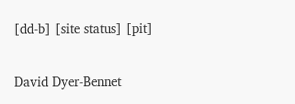[dd-b] [site status] [pit]

David Dyer-Bennet